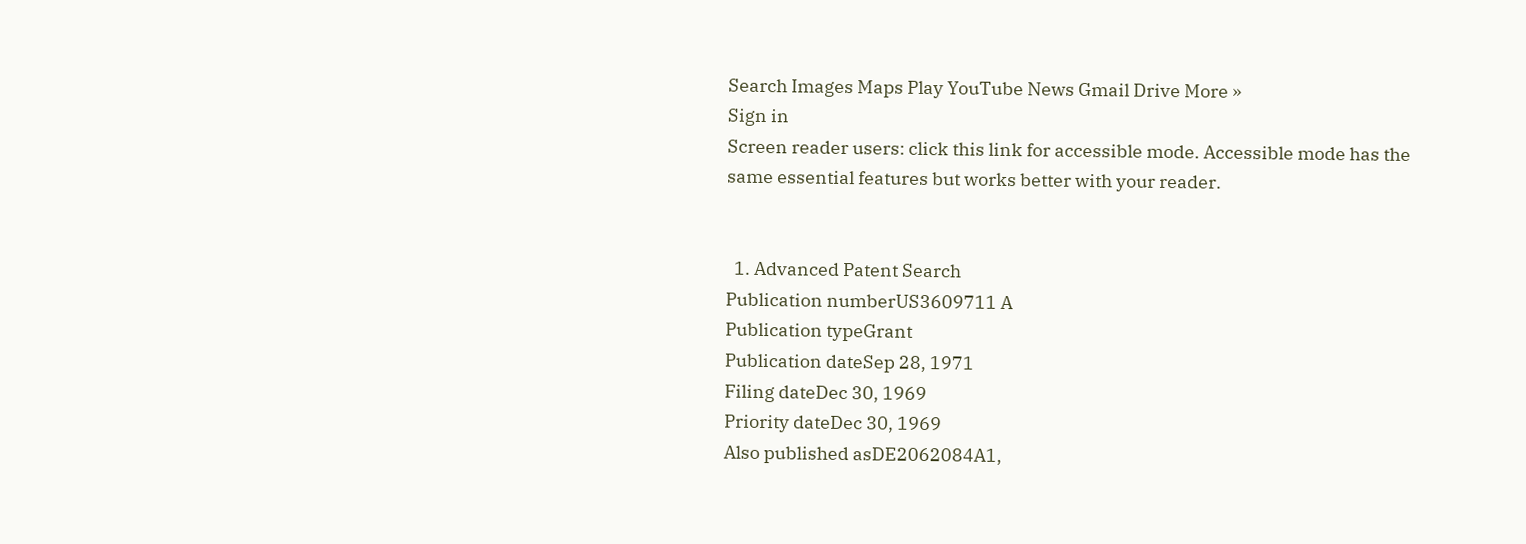Search Images Maps Play YouTube News Gmail Drive More »
Sign in
Screen reader users: click this link for accessible mode. Accessible mode has the same essential features but works better with your reader.


  1. Advanced Patent Search
Publication numberUS3609711 A
Publication typeGrant
Publication dateSep 28, 1971
Filing dateDec 30, 1969
Priority dateDec 30, 1969
Also published asDE2062084A1,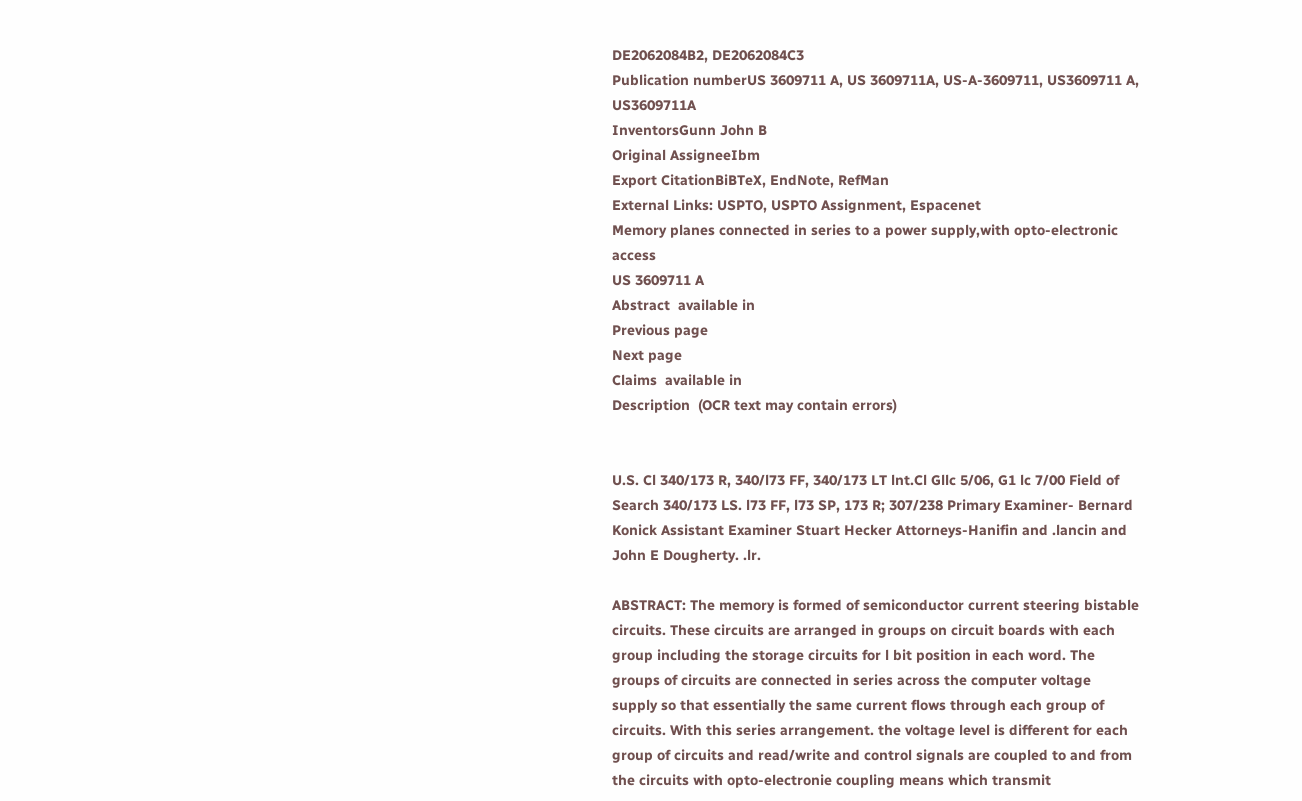DE2062084B2, DE2062084C3
Publication numberUS 3609711 A, US 3609711A, US-A-3609711, US3609711 A, US3609711A
InventorsGunn John B
Original AssigneeIbm
Export CitationBiBTeX, EndNote, RefMan
External Links: USPTO, USPTO Assignment, Espacenet
Memory planes connected in series to a power supply,with opto-electronic access
US 3609711 A
Abstract  available in
Previous page
Next page
Claims  available in
Description  (OCR text may contain errors)


U.S. Cl 340/173 R, 340/l73 FF, 340/173 LT lnt.Cl Gllc 5/06, G1 lc 7/00 Field of Search 340/173 LS. l73 FF, l73 SP, 173 R; 307/238 Primary Examiner- Bernard Konick Assistant Examiner Stuart Hecker Attorneys-Hanifin and .lancin and John E Dougherty. .lr.

ABSTRACT: The memory is formed of semiconductor current steering bistable circuits. These circuits are arranged in groups on circuit boards with each group including the storage circuits for l bit position in each word. The groups of circuits are connected in series across the computer voltage supply so that essentially the same current flows through each group of circuits. With this series arrangement. the voltage level is different for each group of circuits and read/write and control signals are coupled to and from the circuits with opto-electronie coupling means which transmit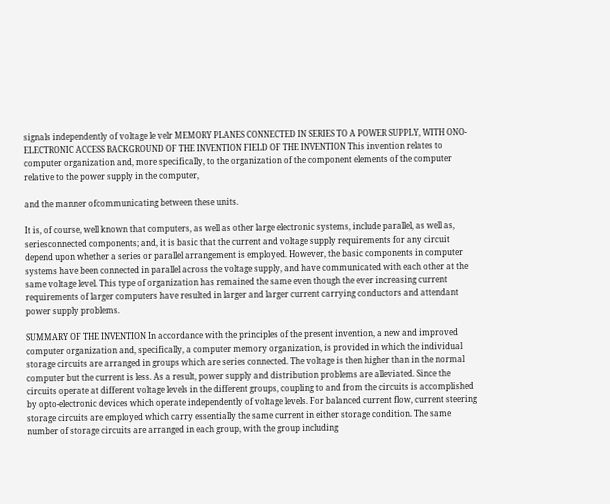signals independently of voltage le velr MEMORY PLANES CONNECTED IN SERIES TO A POWER SUPPLY, WITH ONO-ELECTRONIC ACCESS BACKGROUND OF THE INVENTION FIELD OF THE INVENTION This invention relates to computer organization and, more specifically, to the organization of the component elements of the computer relative to the power supply in the computer,

and the manner ofcommunicating between these units.

It is, of course, well known that computers, as well as other large electronic systems, include parallel, as well as, seriesconnected components; and, it is basic that the current and voltage supply requirements for any circuit depend upon whether a series or parallel arrangement is employed. However, the basic components in computer systems have been connected in parallel across the voltage supply, and have communicated with each other at the same voltage level. This type of organization has remained the same even though the ever increasing current requirements of larger computers have resulted in larger and larger current carrying conductors and attendant power supply problems.

SUMMARY OF THE INVENTION In accordance with the principles of the present invention, a new and improved computer organization and, specifically, a computer memory organization, is provided in which the individual storage circuits are arranged in groups which are series connected. The voltage is then higher than in the normal computer but the current is less. As a result, power supply and distribution problems are alleviated. Since the circuits operate at different voltage levels in the different groups, coupling to and from the circuits is accomplished by opto-electronic devices which operate independently of voltage levels. For balanced current flow, current steering storage circuits are employed which carry essentially the same current in either storage condition. The same number of storage circuits are arranged in each group, with the group including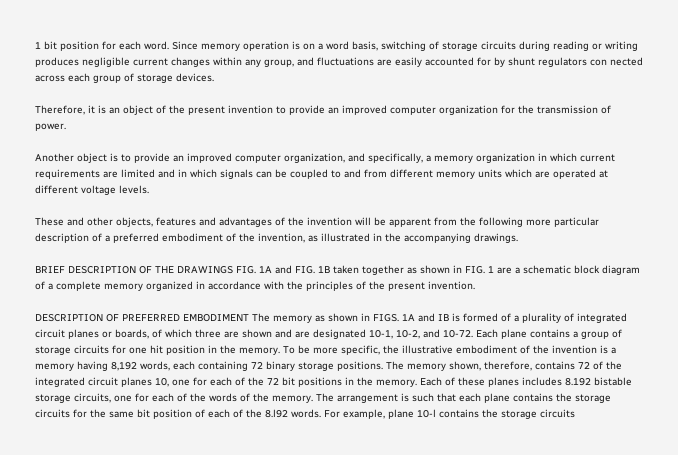1 bit position for each word. Since memory operation is on a word basis, switching of storage circuits during reading or writing produces negligible current changes within any group, and fluctuations are easily accounted for by shunt regulators con nected across each group of storage devices.

Therefore, it is an object of the present invention to provide an improved computer organization for the transmission of power.

Another object is to provide an improved computer organization, and specifically, a memory organization in which current requirements are limited and in which signals can be coupled to and from different memory units which are operated at different voltage levels.

These and other objects, features and advantages of the invention will be apparent from the following more particular description of a preferred embodiment of the invention, as illustrated in the accompanying drawings.

BRIEF DESCRIPTION OF THE DRAWINGS FIG. 1A and FIG. 1B taken together as shown in FIG. 1 are a schematic block diagram of a complete memory organized in accordance with the principles of the present invention.

DESCRIPTION OF PREFERRED EMBODIMENT The memory as shown in FIGS. 1A and IB is formed of a plurality of integrated circuit planes or boards, of which three are shown and are designated 10-1, 10-2, and 10-72. Each plane contains a group of storage circuits for one hit position in the memory. To be more specific, the illustrative embodiment of the invention is a memory having 8,192 words, each containing 72 binary storage positions. The memory shown, therefore, contains 72 of the integrated circuit planes 10, one for each of the 72 bit positions in the memory. Each of these planes includes 8.192 bistable storage circuits, one for each of the words of the memory. The arrangement is such that each plane contains the storage circuits for the same bit position of each of the 8.l92 words. For example, plane 10-l contains the storage circuits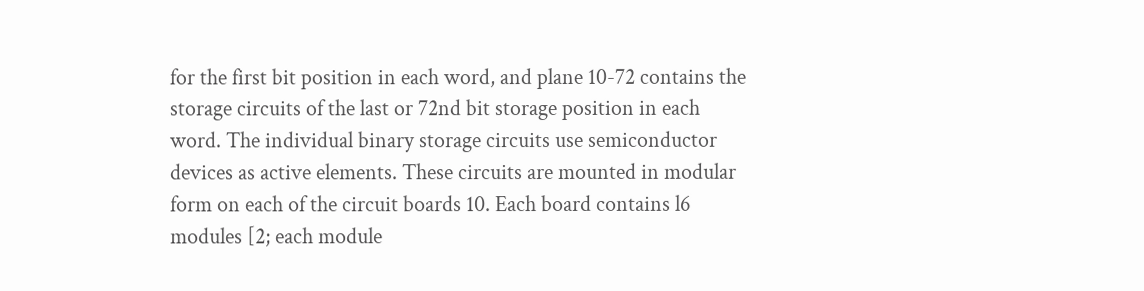for the first bit position in each word, and plane 10-72 contains the storage circuits of the last or 72nd bit storage position in each word. The individual binary storage circuits use semiconductor devices as active elements. These circuits are mounted in modular form on each of the circuit boards 10. Each board contains l6 modules [2; each module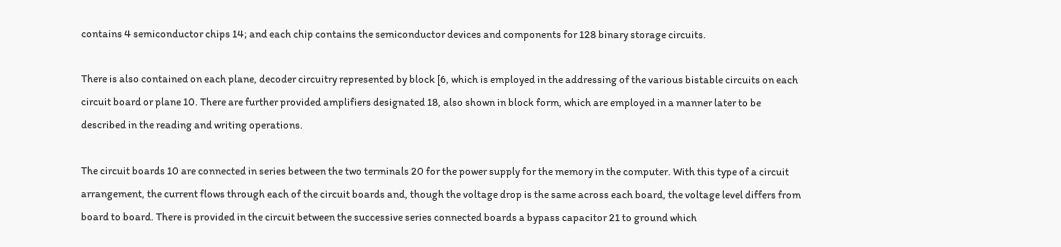contains 4 semiconductor chips 14; and each chip contains the semiconductor devices and components for 128 binary storage circuits.

There is also contained on each plane, decoder circuitry represented by block [6, which is employed in the addressing of the various bistable circuits on each circuit board or plane 10. There are further provided amplifiers designated 18, also shown in block form, which are employed in a manner later to be described in the reading and writing operations.

The circuit boards 10 are connected in series between the two terminals 20 for the power supply for the memory in the computer. With this type of a circuit arrangement, the current flows through each of the circuit boards and, though the voltage drop is the same across each board, the voltage level differs from board to board. There is provided in the circuit between the successive series connected boards a bypass capacitor 21 to ground which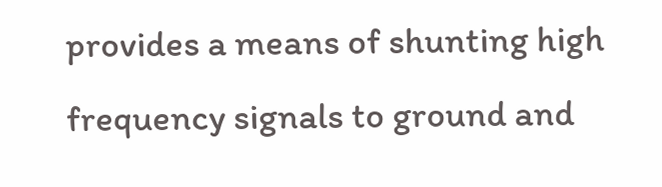provides a means of shunting high frequency signals to ground and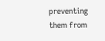preventing them from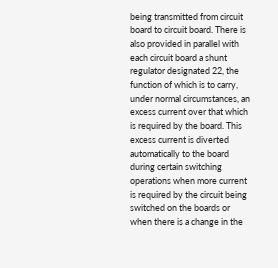being transmitted from circuit board to circuit board. There is also provided in parallel with each circuit board a shunt regulator designated 22, the function of which is to carry, under normal circumstances, an excess current over that which is required by the board. This excess current is diverted automatically to the board during certain switching operations when more current is required by the circuit being switched on the boards or when there is a change in the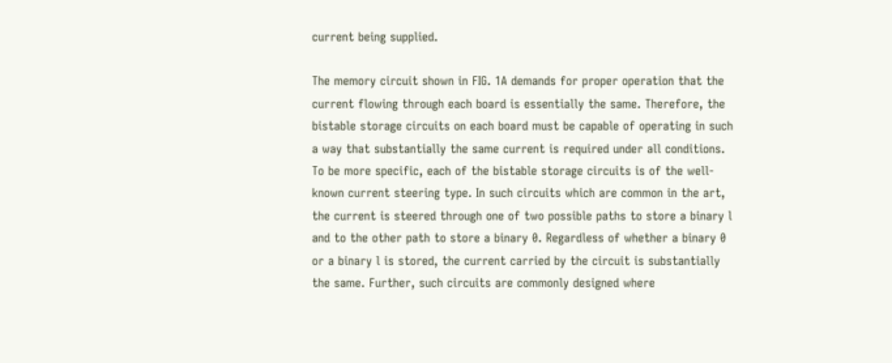current being supplied.

The memory circuit shown in FIG. 1A demands for proper operation that the current flowing through each board is essentially the same. Therefore, the bistable storage circuits on each board must be capable of operating in such a way that substantially the same current is required under all conditions. To be more specific, each of the bistable storage circuits is of the well-known current steering type. In such circuits which are common in the art, the current is steered through one of two possible paths to store a binary l and to the other path to store a binary 0. Regardless of whether a binary 0 or a binary l is stored, the current carried by the circuit is substantially the same. Further, such circuits are commonly designed where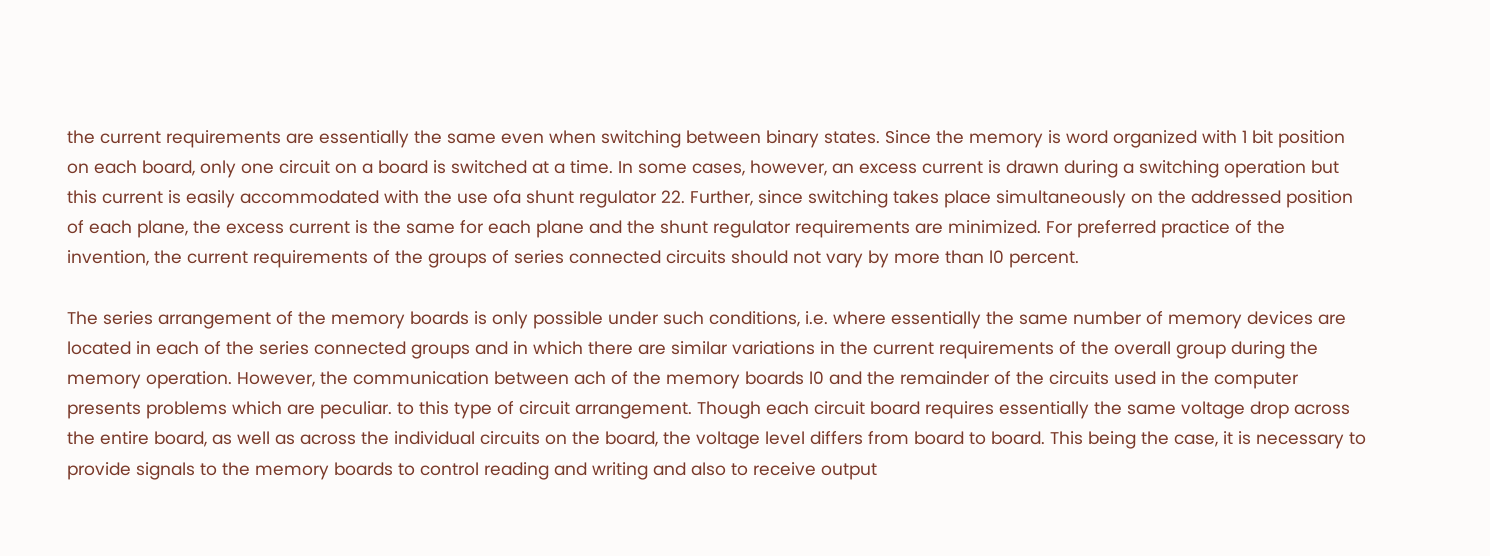the current requirements are essentially the same even when switching between binary states. Since the memory is word organized with 1 bit position on each board, only one circuit on a board is switched at a time. In some cases, however, an excess current is drawn during a switching operation but this current is easily accommodated with the use ofa shunt regulator 22. Further, since switching takes place simultaneously on the addressed position of each plane, the excess current is the same for each plane and the shunt regulator requirements are minimized. For preferred practice of the invention, the current requirements of the groups of series connected circuits should not vary by more than l0 percent.

The series arrangement of the memory boards is only possible under such conditions, i.e. where essentially the same number of memory devices are located in each of the series connected groups and in which there are similar variations in the current requirements of the overall group during the memory operation. However, the communication between ach of the memory boards l0 and the remainder of the circuits used in the computer presents problems which are peculiar. to this type of circuit arrangement. Though each circuit board requires essentially the same voltage drop across the entire board, as well as across the individual circuits on the board, the voltage level differs from board to board. This being the case, it is necessary to provide signals to the memory boards to control reading and writing and also to receive output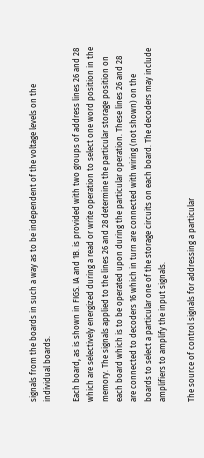signals from the boards in such a way as to be independent of the voltage levels on the individual boards.

Each board, as is shown in FIGS. IA and 1B. is provided with two groups of address lines 26 and 28 which are selectively energized during a read or write operation to select one word position in the memory. The signals applied to the lines 26 and 28 determine the particular storage position on each board which is to be operated upon during the particular operation. These lines 26 and 28 are connected to decoders 16 which in turn are connected with wiring (not shown) on the boards to select a particular one of the storage circuits on each board. The decoders may include amplifiers to amplify the input signals.

The source of control signals for addressing a particular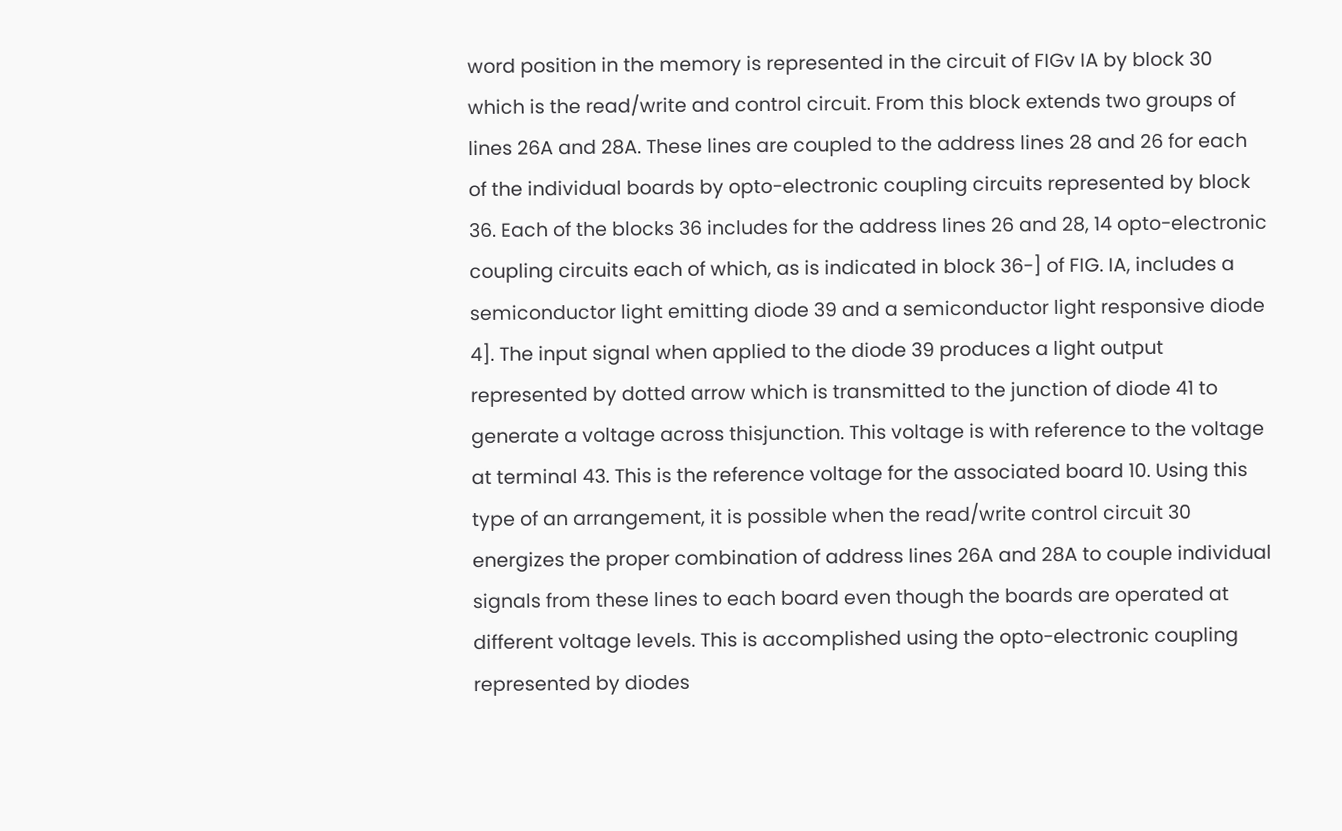word position in the memory is represented in the circuit of FIGv IA by block 30 which is the read/write and control circuit. From this block extends two groups of lines 26A and 28A. These lines are coupled to the address lines 28 and 26 for each of the individual boards by opto-electronic coupling circuits represented by block 36. Each of the blocks 36 includes for the address lines 26 and 28, 14 opto-electronic coupling circuits each of which, as is indicated in block 36-] of FIG. IA, includes a semiconductor light emitting diode 39 and a semiconductor light responsive diode 4]. The input signal when applied to the diode 39 produces a light output represented by dotted arrow which is transmitted to the junction of diode 41 to generate a voltage across thisjunction. This voltage is with reference to the voltage at terminal 43. This is the reference voltage for the associated board 10. Using this type of an arrangement, it is possible when the read/write control circuit 30 energizes the proper combination of address lines 26A and 28A to couple individual signals from these lines to each board even though the boards are operated at different voltage levels. This is accomplished using the opto-electronic coupling represented by diodes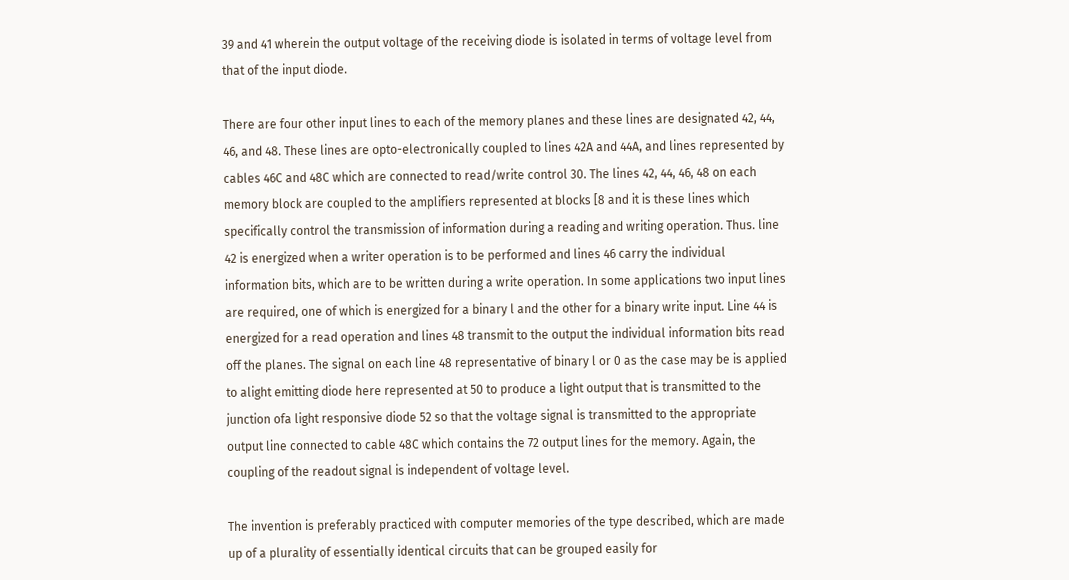39 and 41 wherein the output voltage of the receiving diode is isolated in terms of voltage level from that of the input diode.

There are four other input lines to each of the memory planes and these lines are designated 42, 44, 46, and 48. These lines are opto-electronically coupled to lines 42A and 44A, and lines represented by cables 46C and 48C which are connected to read/write control 30. The lines 42, 44, 46, 48 on each memory block are coupled to the amplifiers represented at blocks [8 and it is these lines which specifically control the transmission of information during a reading and writing operation. Thus. line 42 is energized when a writer operation is to be performed and lines 46 carry the individual information bits, which are to be written during a write operation. In some applications two input lines are required, one of which is energized for a binary l and the other for a binary write input. Line 44 is energized for a read operation and lines 48 transmit to the output the individual information bits read off the planes. The signal on each line 48 representative of binary l or 0 as the case may be is applied to alight emitting diode here represented at 50 to produce a light output that is transmitted to the junction ofa light responsive diode 52 so that the voltage signal is transmitted to the appropriate output line connected to cable 48C which contains the 72 output lines for the memory. Again, the coupling of the readout signal is independent of voltage level.

The invention is preferably practiced with computer memories of the type described, which are made up of a plurality of essentially identical circuits that can be grouped easily for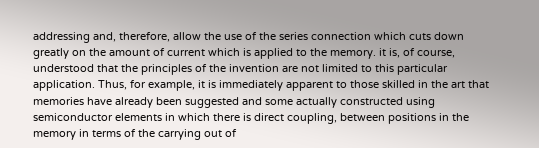addressing and, therefore, allow the use of the series connection which cuts down greatly on the amount of current which is applied to the memory. it is, of course, understood that the principles of the invention are not limited to this particular application. Thus, for example, it is immediately apparent to those skilled in the art that memories have already been suggested and some actually constructed using semiconductor elements in which there is direct coupling, between positions in the memory in terms of the carrying out of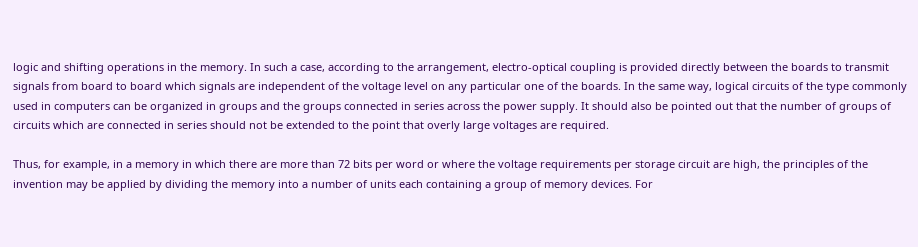logic and shifting operations in the memory. In such a case, according to the arrangement, electro-optical coupling is provided directly between the boards to transmit signals from board to board which signals are independent of the voltage level on any particular one of the boards. In the same way, logical circuits of the type commonly used in computers can be organized in groups and the groups connected in series across the power supply. It should also be pointed out that the number of groups of circuits which are connected in series should not be extended to the point that overly large voltages are required.

Thus, for example, in a memory in which there are more than 72 bits per word or where the voltage requirements per storage circuit are high, the principles of the invention may be applied by dividing the memory into a number of units each containing a group of memory devices. For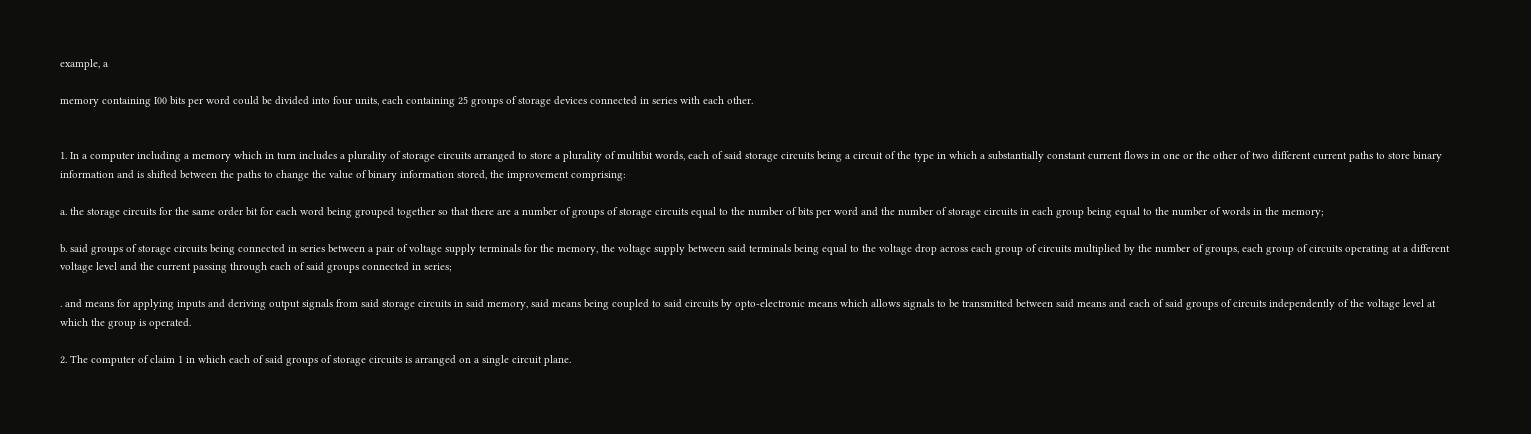example, a

memory containing I00 bits per word could be divided into four units, each containing 25 groups of storage devices connected in series with each other.


1. In a computer including a memory which in turn includes a plurality of storage circuits arranged to store a plurality of multibit words, each of said storage circuits being a circuit of the type in which a substantially constant current flows in one or the other of two different current paths to store binary information and is shifted between the paths to change the value of binary information stored, the improvement comprising:

a. the storage circuits for the same order bit for each word being grouped together so that there are a number of groups of storage circuits equal to the number of bits per word and the number of storage circuits in each group being equal to the number of words in the memory;

b. said groups of storage circuits being connected in series between a pair of voltage supply terminals for the memory, the voltage supply between said terminals being equal to the voltage drop across each group of circuits multiplied by the number of groups, each group of circuits operating at a different voltage level and the current passing through each of said groups connected in series;

. and means for applying inputs and deriving output signals from said storage circuits in said memory, said means being coupled to said circuits by opto-electronic means which allows signals to be transmitted between said means and each of said groups of circuits independently of the voltage level at which the group is operated.

2. The computer of claim 1 in which each of said groups of storage circuits is arranged on a single circuit plane.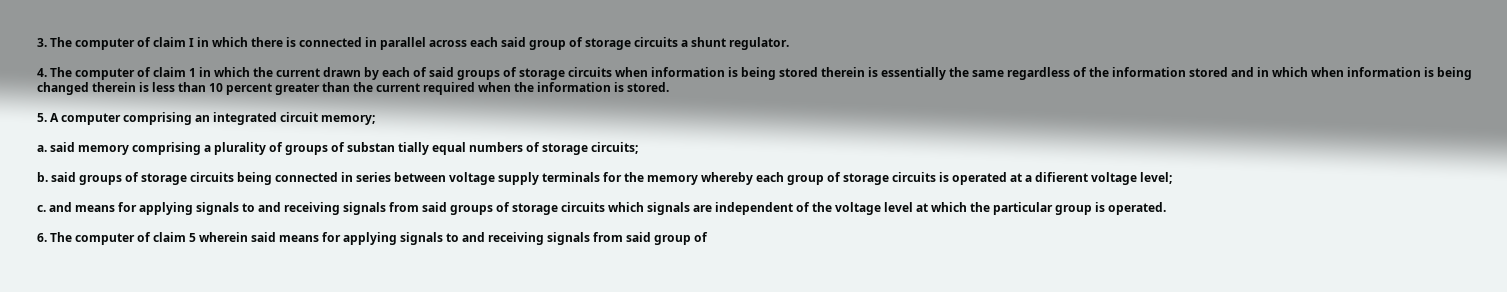3. The computer of claim I in which there is connected in parallel across each said group of storage circuits a shunt regulator.

4. The computer of claim 1 in which the current drawn by each of said groups of storage circuits when information is being stored therein is essentially the same regardless of the information stored and in which when information is being changed therein is less than 10 percent greater than the current required when the information is stored.

5. A computer comprising an integrated circuit memory;

a. said memory comprising a plurality of groups of substan tially equal numbers of storage circuits;

b. said groups of storage circuits being connected in series between voltage supply terminals for the memory whereby each group of storage circuits is operated at a difierent voltage level;

c. and means for applying signals to and receiving signals from said groups of storage circuits which signals are independent of the voltage level at which the particular group is operated.

6. The computer of claim 5 wherein said means for applying signals to and receiving signals from said group of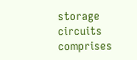storage circuits comprises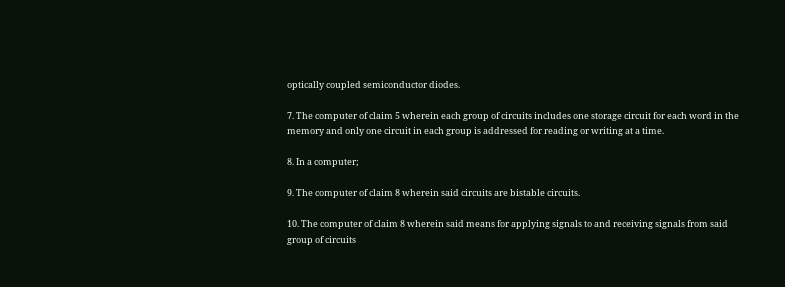optically coupled semiconductor diodes.

7. The computer of claim 5 wherein each group of circuits includes one storage circuit for each word in the memory and only one circuit in each group is addressed for reading or writing at a time.

8. In a computer;

9. The computer of claim 8 wherein said circuits are bistable circuits.

10. The computer of claim 8 wherein said means for applying signals to and receiving signals from said group of circuits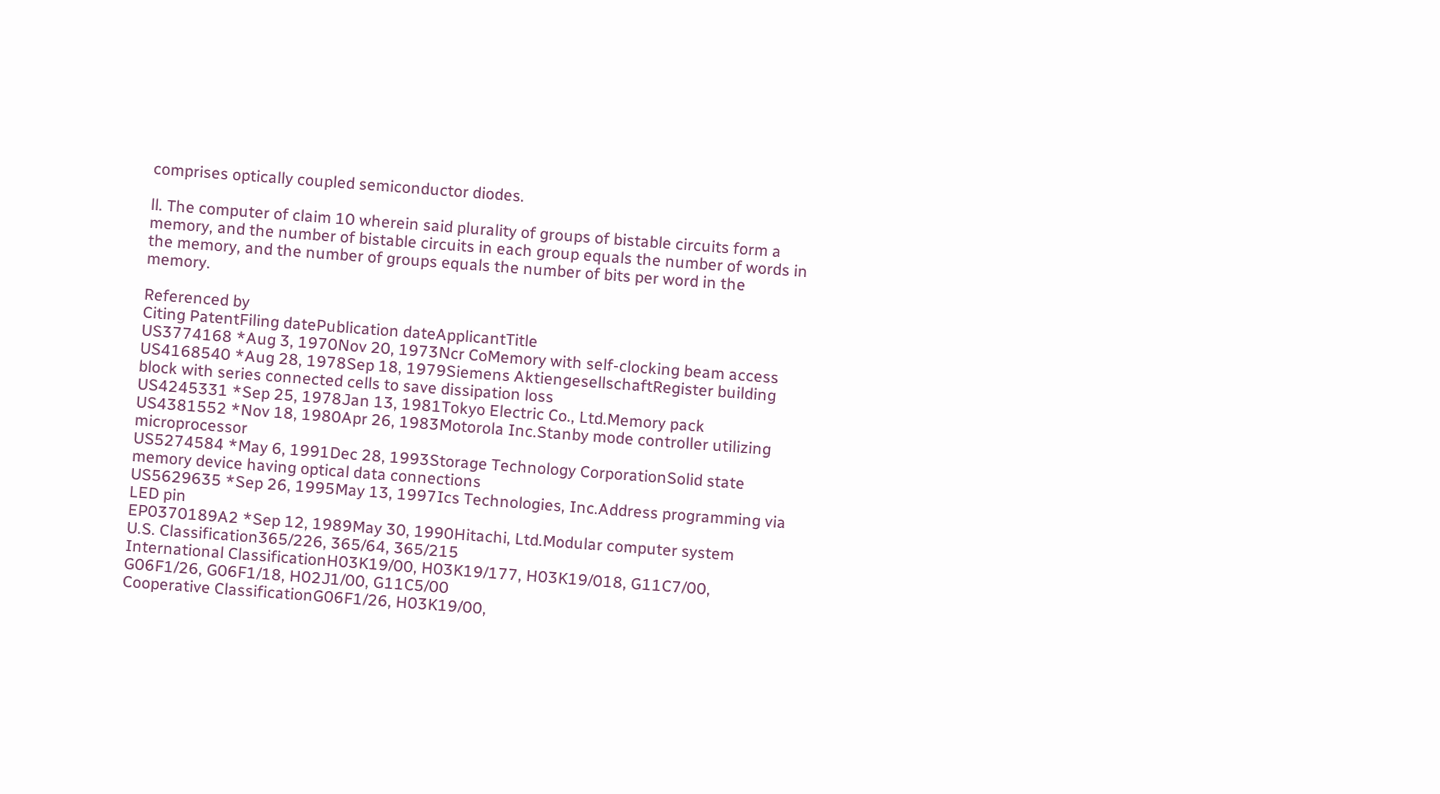comprises optically coupled semiconductor diodes.

ll. The computer of claim 10 wherein said plurality of groups of bistable circuits form a memory, and the number of bistable circuits in each group equals the number of words in the memory, and the number of groups equals the number of bits per word in the memory.

Referenced by
Citing PatentFiling datePublication dateApplicantTitle
US3774168 *Aug 3, 1970Nov 20, 1973Ncr CoMemory with self-clocking beam access
US4168540 *Aug 28, 1978Sep 18, 1979Siemens AktiengesellschaftRegister building block with series connected cells to save dissipation loss
US4245331 *Sep 25, 1978Jan 13, 1981Tokyo Electric Co., Ltd.Memory pack
US4381552 *Nov 18, 1980Apr 26, 1983Motorola Inc.Stanby mode controller utilizing microprocessor
US5274584 *May 6, 1991Dec 28, 1993Storage Technology CorporationSolid state memory device having optical data connections
US5629635 *Sep 26, 1995May 13, 1997Ics Technologies, Inc.Address programming via LED pin
EP0370189A2 *Sep 12, 1989May 30, 1990Hitachi, Ltd.Modular computer system
U.S. Classification365/226, 365/64, 365/215
International ClassificationH03K19/00, H03K19/177, H03K19/018, G11C7/00, G06F1/26, G06F1/18, H02J1/00, G11C5/00
Cooperative ClassificationG06F1/26, H03K19/00,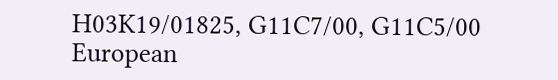H03K19/01825, G11C7/00, G11C5/00
European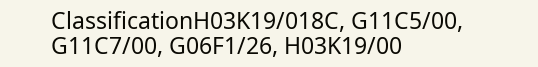ClassificationH03K19/018C, G11C5/00, G11C7/00, G06F1/26, H03K19/00